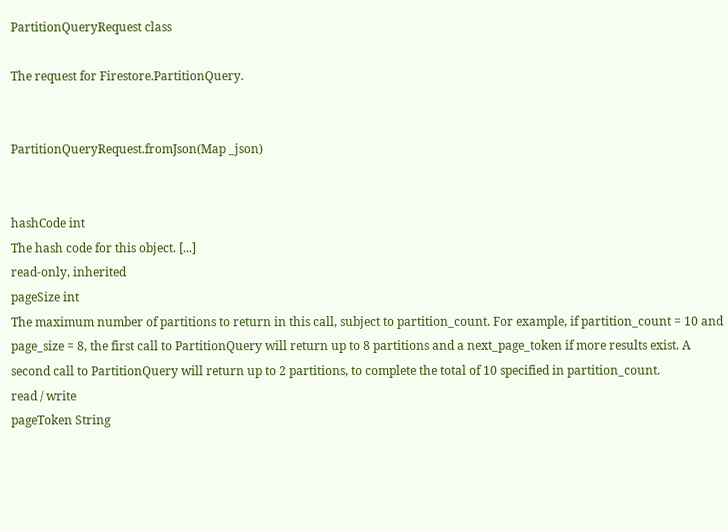PartitionQueryRequest class

The request for Firestore.PartitionQuery.


PartitionQueryRequest.fromJson(Map _json)


hashCode int
The hash code for this object. [...]
read-only, inherited
pageSize int
The maximum number of partitions to return in this call, subject to partition_count. For example, if partition_count = 10 and page_size = 8, the first call to PartitionQuery will return up to 8 partitions and a next_page_token if more results exist. A second call to PartitionQuery will return up to 2 partitions, to complete the total of 10 specified in partition_count.
read / write
pageToken String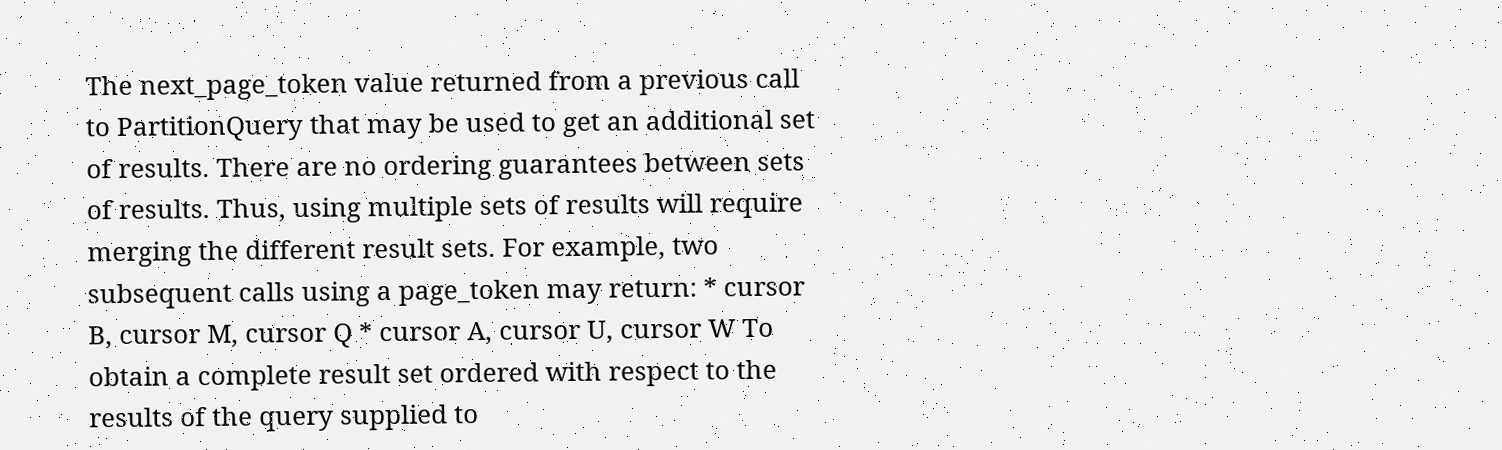The next_page_token value returned from a previous call to PartitionQuery that may be used to get an additional set of results. There are no ordering guarantees between sets of results. Thus, using multiple sets of results will require merging the different result sets. For example, two subsequent calls using a page_token may return: * cursor B, cursor M, cursor Q * cursor A, cursor U, cursor W To obtain a complete result set ordered with respect to the results of the query supplied to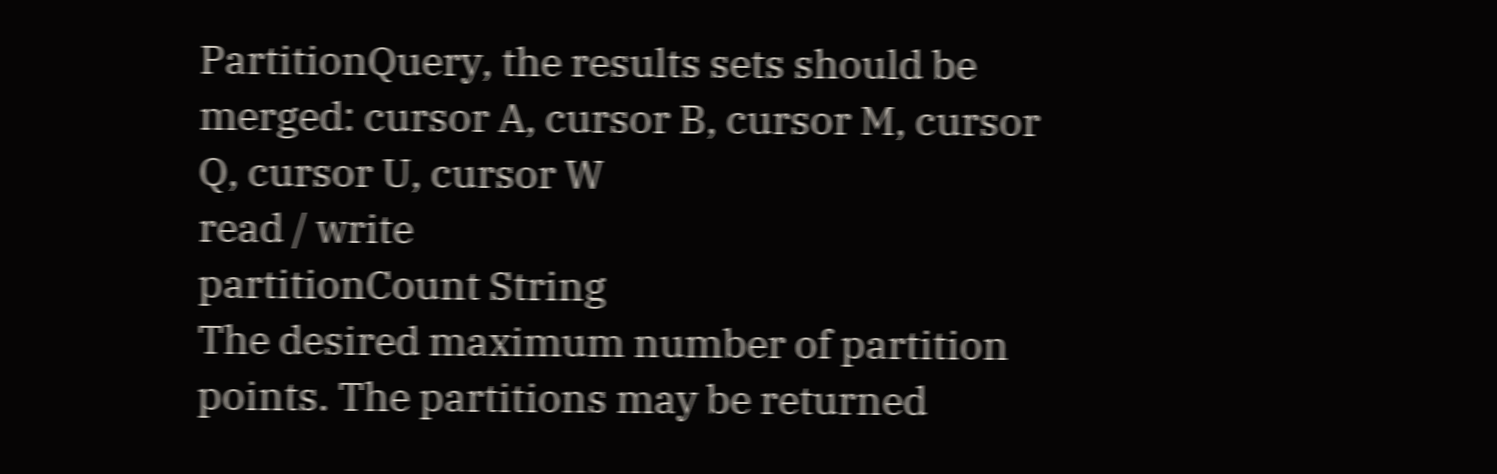PartitionQuery, the results sets should be merged: cursor A, cursor B, cursor M, cursor Q, cursor U, cursor W
read / write
partitionCount String
The desired maximum number of partition points. The partitions may be returned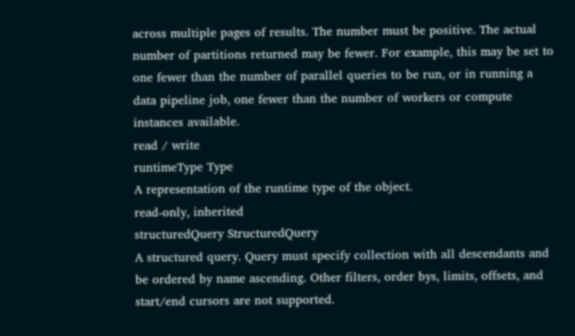across multiple pages of results. The number must be positive. The actual number of partitions returned may be fewer. For example, this may be set to one fewer than the number of parallel queries to be run, or in running a data pipeline job, one fewer than the number of workers or compute instances available.
read / write
runtimeType Type
A representation of the runtime type of the object.
read-only, inherited
structuredQuery StructuredQuery
A structured query. Query must specify collection with all descendants and be ordered by name ascending. Other filters, order bys, limits, offsets, and start/end cursors are not supported.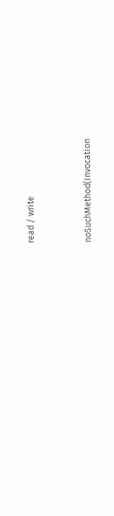read / write


noSuchMethod(Invocation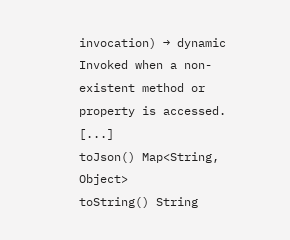invocation) → dynamic
Invoked when a non-existent method or property is accessed. [...]
toJson() Map<String, Object>
toString() String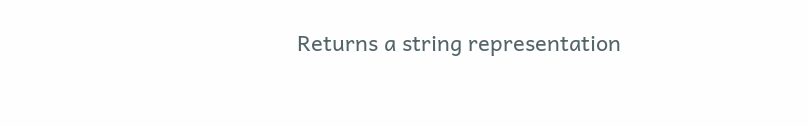Returns a string representation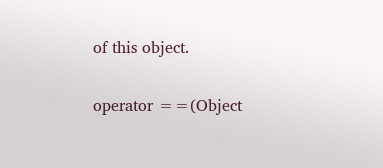of this object.


operator ==(Object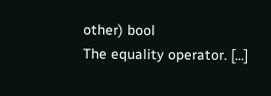other) bool
The equality operator. [...]